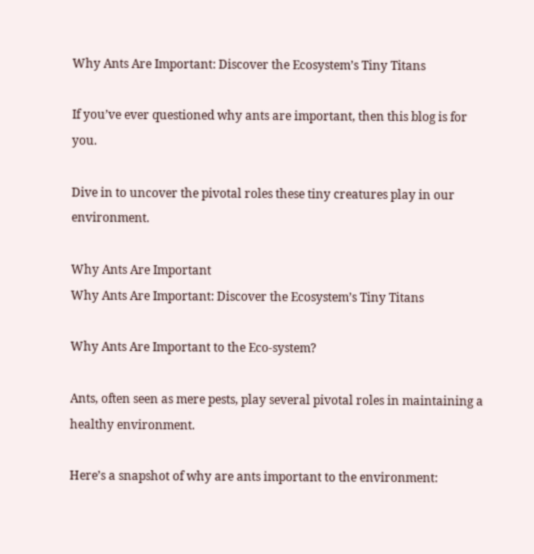Why Ants Are Important: Discover the Ecosystem’s Tiny Titans

If you’ve ever questioned why ants are important, then this blog is for you.

Dive in to uncover the pivotal roles these tiny creatures play in our environment.

Why Ants Are Important
Why Ants Are Important: Discover the Ecosystem’s Tiny Titans

Why Ants Are Important to the Eco-system?

Ants, often seen as mere pests, play several pivotal roles in maintaining a healthy environment.

Here’s a snapshot of why are ants important to the environment: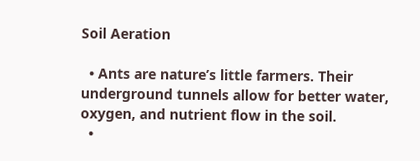Soil Aeration

  • Ants are nature’s little farmers. Their underground tunnels allow for better water, oxygen, and nutrient flow in the soil.
  •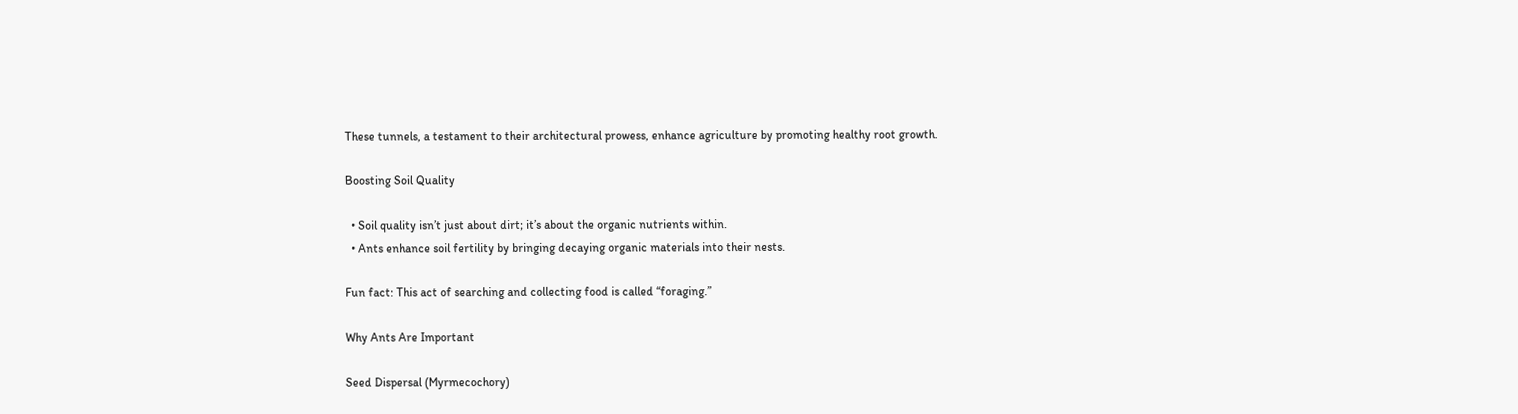These tunnels, a testament to their architectural prowess, enhance agriculture by promoting healthy root growth.

Boosting Soil Quality

  • Soil quality isn’t just about dirt; it’s about the organic nutrients within.
  • Ants enhance soil fertility by bringing decaying organic materials into their nests.

Fun fact: This act of searching and collecting food is called “foraging.”

Why Ants Are Important

Seed Dispersal (Myrmecochory)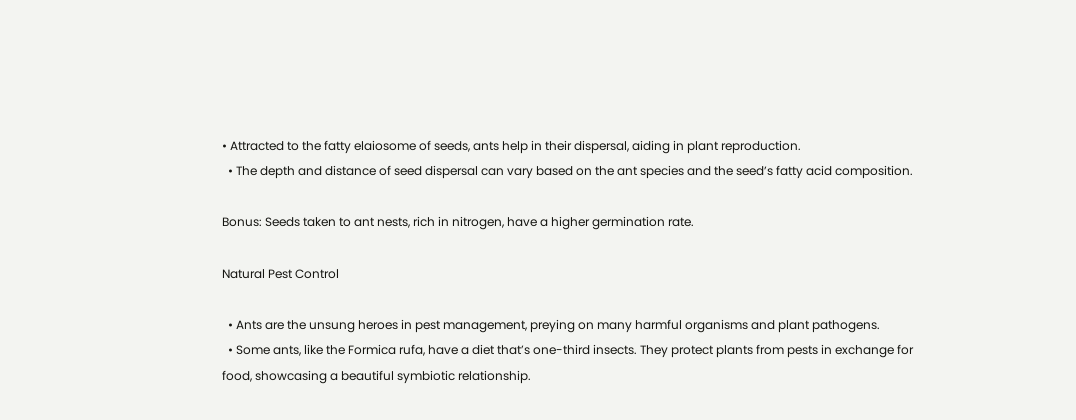• Attracted to the fatty elaiosome of seeds, ants help in their dispersal, aiding in plant reproduction.
  • The depth and distance of seed dispersal can vary based on the ant species and the seed’s fatty acid composition.

Bonus: Seeds taken to ant nests, rich in nitrogen, have a higher germination rate.

Natural Pest Control

  • Ants are the unsung heroes in pest management, preying on many harmful organisms and plant pathogens.
  • Some ants, like the Formica rufa, have a diet that’s one-third insects. They protect plants from pests in exchange for food, showcasing a beautiful symbiotic relationship.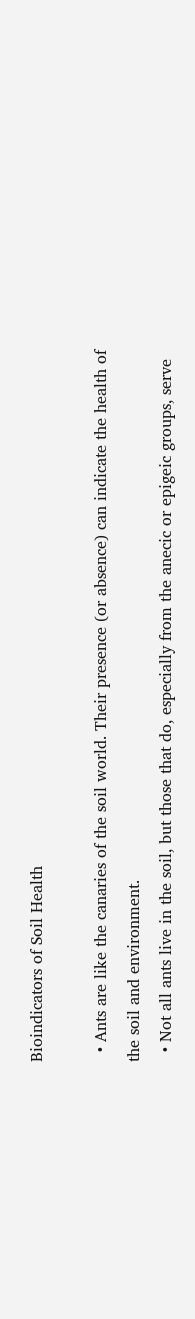Bioindicators of Soil Health

  • Ants are like the canaries of the soil world. Their presence (or absence) can indicate the health of the soil and environment.
  • Not all ants live in the soil, but those that do, especially from the anecic or epigeic groups, serve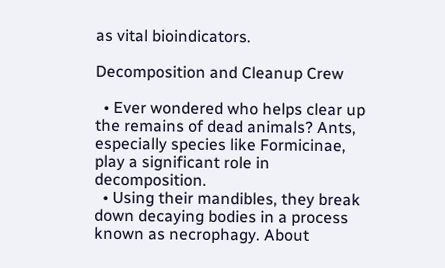as vital bioindicators.

Decomposition and Cleanup Crew

  • Ever wondered who helps clear up the remains of dead animals? Ants, especially species like Formicinae, play a significant role in decomposition.
  • Using their mandibles, they break down decaying bodies in a process known as necrophagy. About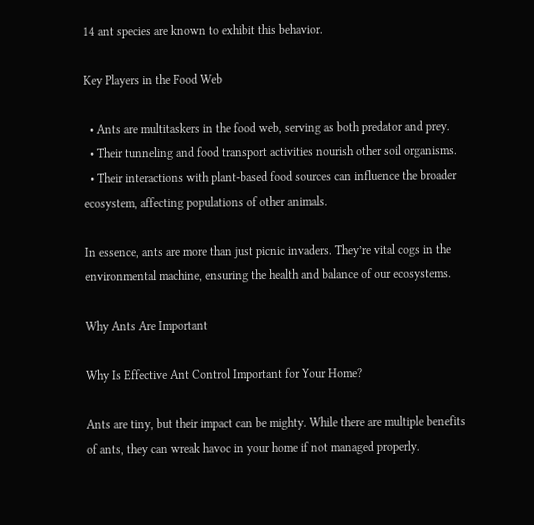14 ant species are known to exhibit this behavior.

Key Players in the Food Web

  • Ants are multitaskers in the food web, serving as both predator and prey.
  • Their tunneling and food transport activities nourish other soil organisms.
  • Their interactions with plant-based food sources can influence the broader ecosystem, affecting populations of other animals.

In essence, ants are more than just picnic invaders. They’re vital cogs in the environmental machine, ensuring the health and balance of our ecosystems.

Why Ants Are Important

Why Is Effective Ant Control Important for Your Home?

Ants are tiny, but their impact can be mighty. While there are multiple benefits of ants, they can wreak havoc in your home if not managed properly.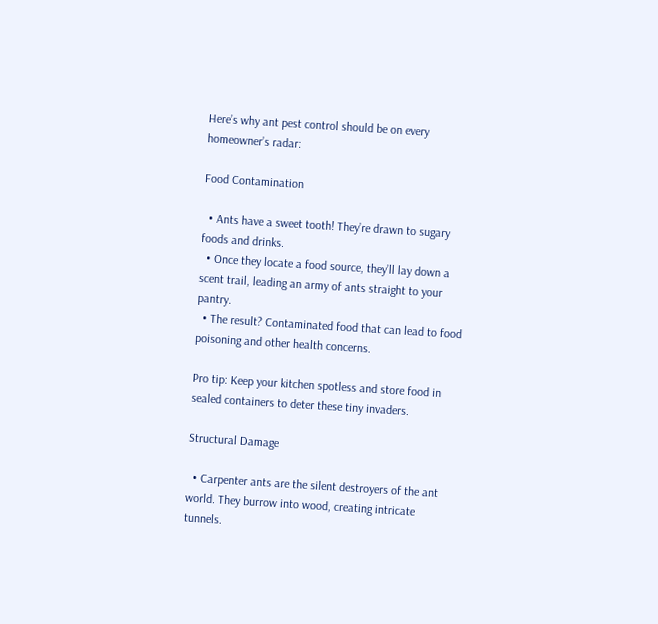Here’s why ant pest control should be on every homeowner’s radar:

Food Contamination

  • Ants have a sweet tooth! They’re drawn to sugary foods and drinks.
  • Once they locate a food source, they’ll lay down a scent trail, leading an army of ants straight to your pantry.
  • The result? Contaminated food that can lead to food poisoning and other health concerns.

Pro tip: Keep your kitchen spotless and store food in sealed containers to deter these tiny invaders.

Structural Damage

  • Carpenter ants are the silent destroyers of the ant world. They burrow into wood, creating intricate tunnels.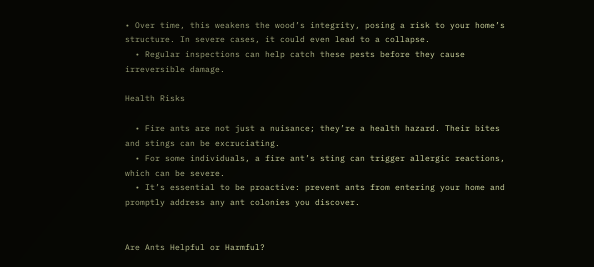• Over time, this weakens the wood’s integrity, posing a risk to your home’s structure. In severe cases, it could even lead to a collapse.
  • Regular inspections can help catch these pests before they cause irreversible damage.

Health Risks

  • Fire ants are not just a nuisance; they’re a health hazard. Their bites and stings can be excruciating.
  • For some individuals, a fire ant’s sting can trigger allergic reactions, which can be severe.
  • It’s essential to be proactive: prevent ants from entering your home and promptly address any ant colonies you discover.


Are Ants Helpful or Harmful?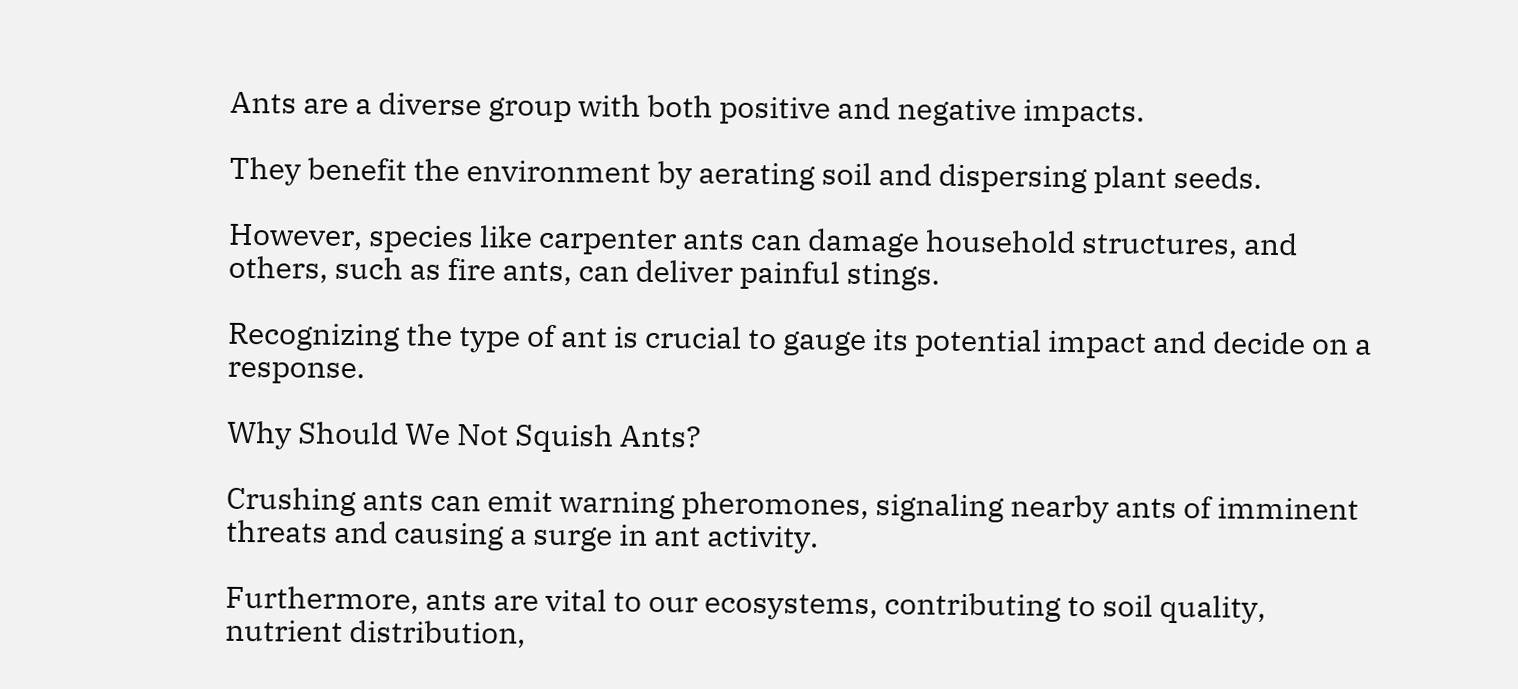Ants are a diverse group with both positive and negative impacts.

They benefit the environment by aerating soil and dispersing plant seeds.

However, species like carpenter ants can damage household structures, and others, such as fire ants, can deliver painful stings.

Recognizing the type of ant is crucial to gauge its potential impact and decide on a response.

Why Should We Not Squish Ants?

Crushing ants can emit warning pheromones, signaling nearby ants of imminent threats and causing a surge in ant activity.

Furthermore, ants are vital to our ecosystems, contributing to soil quality, nutrient distribution,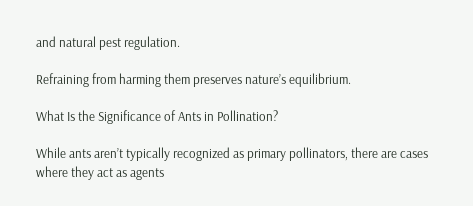and natural pest regulation.

Refraining from harming them preserves nature’s equilibrium.

What Is the Significance of Ants in Pollination?

While ants aren’t typically recognized as primary pollinators, there are cases where they act as agents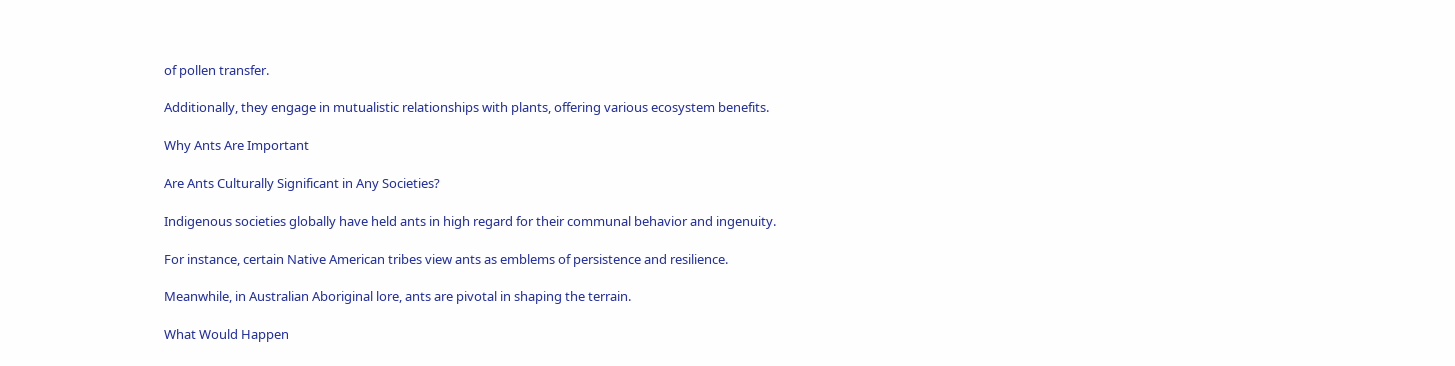of pollen transfer.

Additionally, they engage in mutualistic relationships with plants, offering various ecosystem benefits.

Why Ants Are Important

Are Ants Culturally Significant in Any Societies?

Indigenous societies globally have held ants in high regard for their communal behavior and ingenuity.

For instance, certain Native American tribes view ants as emblems of persistence and resilience.

Meanwhile, in Australian Aboriginal lore, ants are pivotal in shaping the terrain.

What Would Happen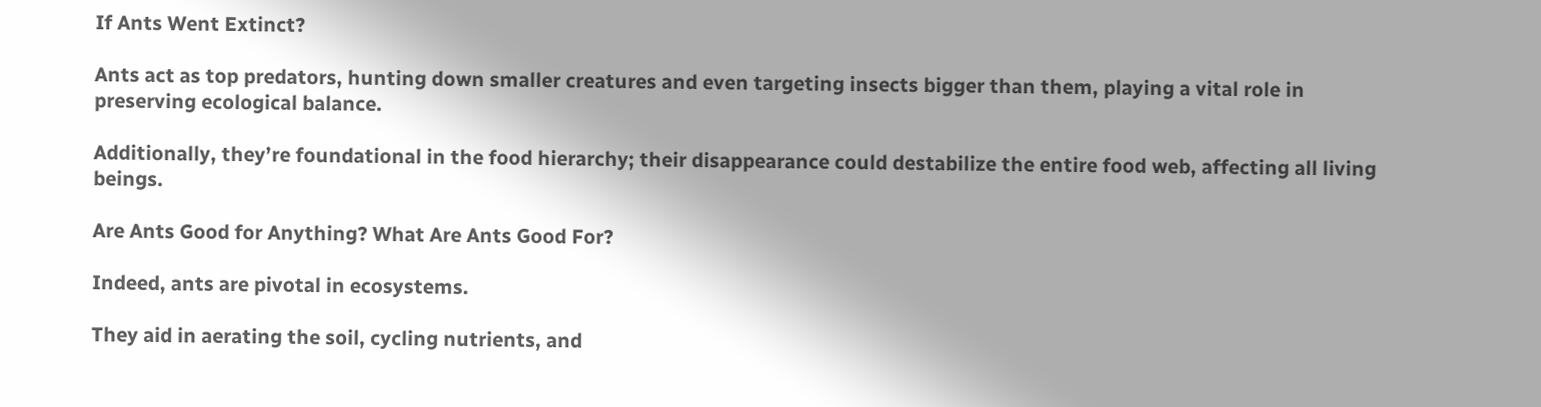If Ants Went Extinct?

Ants act as top predators, hunting down smaller creatures and even targeting insects bigger than them, playing a vital role in preserving ecological balance.

Additionally, they’re foundational in the food hierarchy; their disappearance could destabilize the entire food web, affecting all living beings.

Are Ants Good for Anything? What Are Ants Good For?

Indeed, ants are pivotal in ecosystems.

They aid in aerating the soil, cycling nutrients, and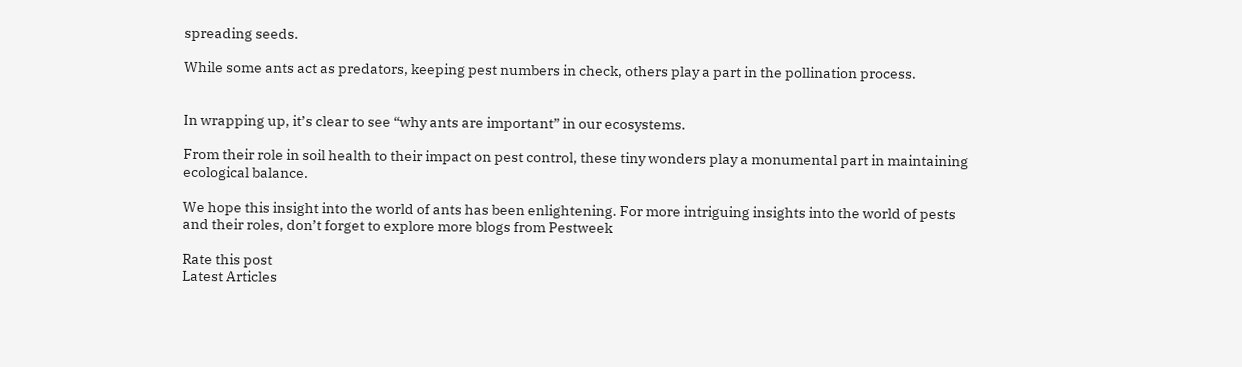spreading seeds.

While some ants act as predators, keeping pest numbers in check, others play a part in the pollination process.


In wrapping up, it’s clear to see “why ants are important” in our ecosystems.

From their role in soil health to their impact on pest control, these tiny wonders play a monumental part in maintaining ecological balance.

We hope this insight into the world of ants has been enlightening. For more intriguing insights into the world of pests and their roles, don’t forget to explore more blogs from Pestweek

Rate this post
Latest Articles